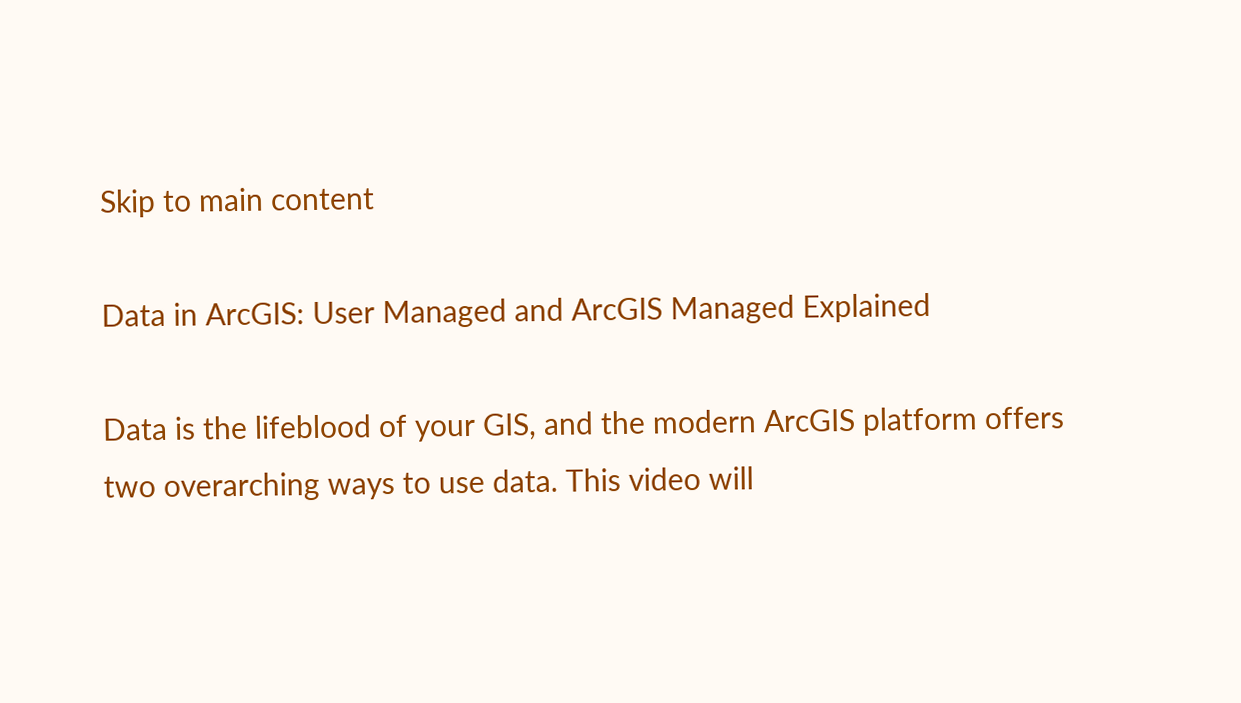Skip to main content

Data in ArcGIS: User Managed and ArcGIS Managed Explained

Data is the lifeblood of your GIS, and the modern ArcGIS platform offers two overarching ways to use data. This video will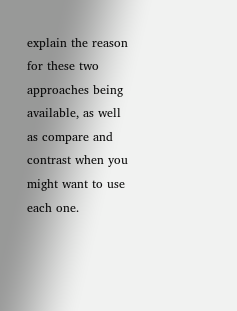explain the reason for these two approaches being available, as well as compare and contrast when you might want to use each one.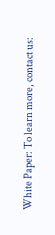White Paper: To learn more, contact us: